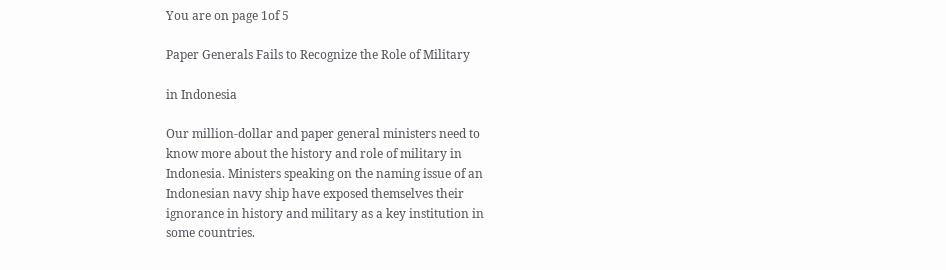You are on page 1of 5

Paper Generals Fails to Recognize the Role of Military

in Indonesia

Our million-dollar and paper general ministers need to
know more about the history and role of military in
Indonesia. Ministers speaking on the naming issue of an
Indonesian navy ship have exposed themselves their
ignorance in history and military as a key institution in
some countries.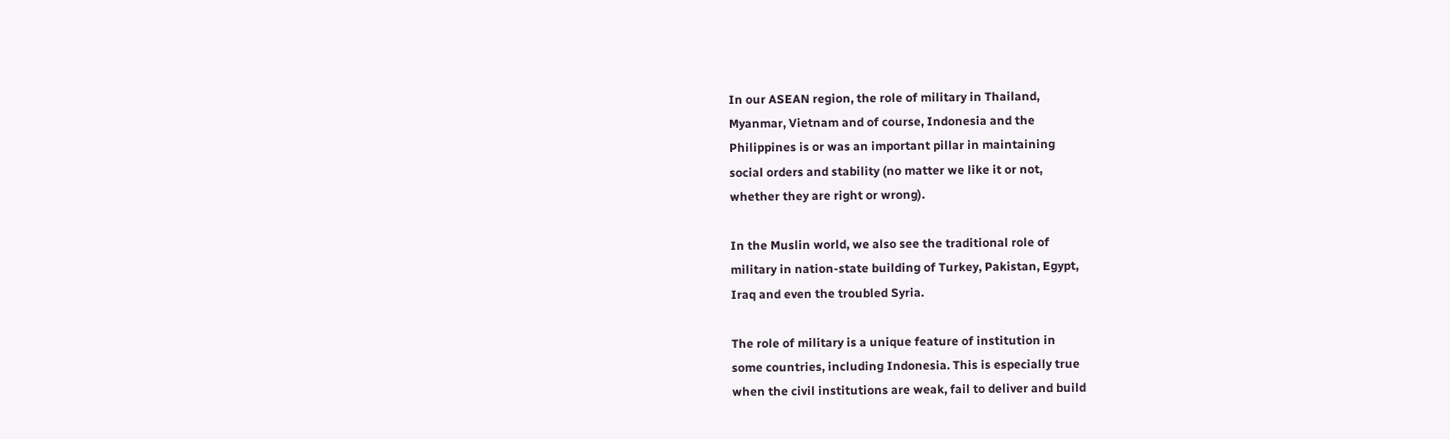In our ASEAN region, the role of military in Thailand,
Myanmar, Vietnam and of course, Indonesia and the
Philippines is or was an important pillar in maintaining
social orders and stability (no matter we like it or not,
whether they are right or wrong).

In the Muslin world, we also see the traditional role of
military in nation-state building of Turkey, Pakistan, Egypt,
Iraq and even the troubled Syria.

The role of military is a unique feature of institution in
some countries, including Indonesia. This is especially true
when the civil institutions are weak, fail to deliver and build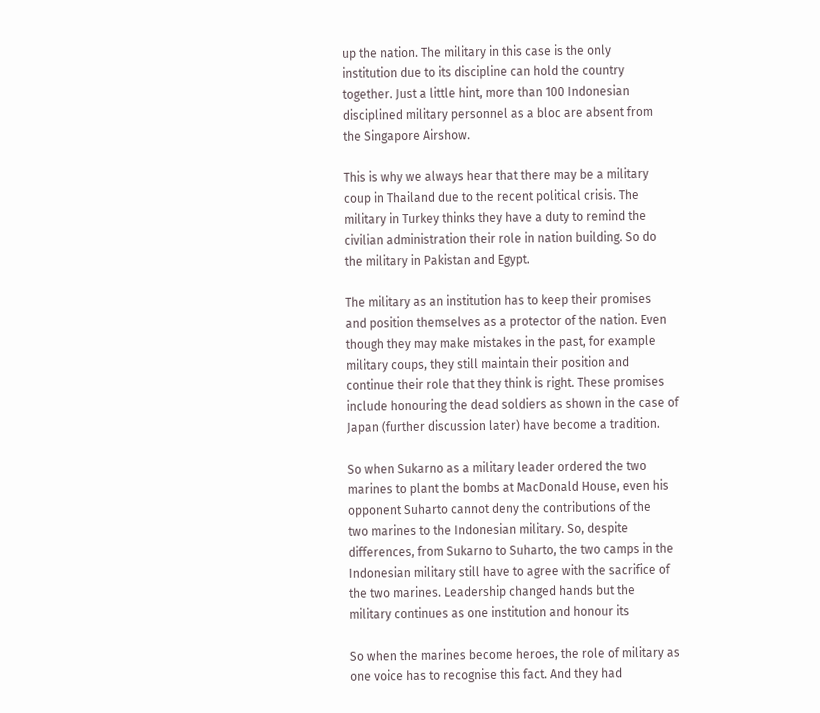up the nation. The military in this case is the only
institution due to its discipline can hold the country
together. Just a little hint, more than 100 Indonesian
disciplined military personnel as a bloc are absent from
the Singapore Airshow.

This is why we always hear that there may be a military
coup in Thailand due to the recent political crisis. The
military in Turkey thinks they have a duty to remind the
civilian administration their role in nation building. So do
the military in Pakistan and Egypt.

The military as an institution has to keep their promises
and position themselves as a protector of the nation. Even
though they may make mistakes in the past, for example
military coups, they still maintain their position and
continue their role that they think is right. These promises
include honouring the dead soldiers as shown in the case of
Japan (further discussion later) have become a tradition.

So when Sukarno as a military leader ordered the two
marines to plant the bombs at MacDonald House, even his
opponent Suharto cannot deny the contributions of the
two marines to the Indonesian military. So, despite
differences, from Sukarno to Suharto, the two camps in the
Indonesian military still have to agree with the sacrifice of
the two marines. Leadership changed hands but the
military continues as one institution and honour its

So when the marines become heroes, the role of military as
one voice has to recognise this fact. And they had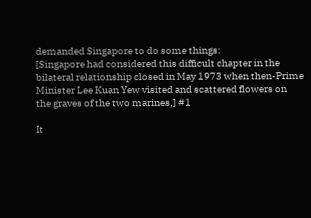demanded Singapore to do some things:
[Singapore had considered this difficult chapter in the
bilateral relationship closed in May 1973 when then-Prime
Minister Lee Kuan Yew visited and scattered flowers on
the graves of the two marines,] #1

It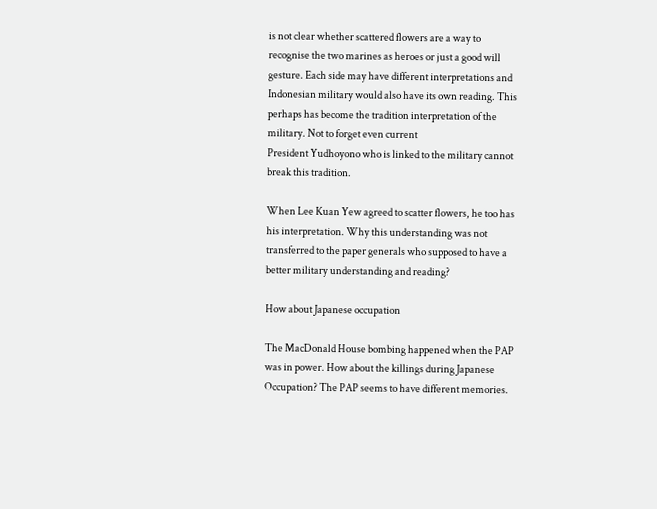is not clear whether scattered flowers are a way to
recognise the two marines as heroes or just a good will
gesture. Each side may have different interpretations and
Indonesian military would also have its own reading. This
perhaps has become the tradition interpretation of the
military. Not to forget even current
President Yudhoyono who is linked to the military cannot
break this tradition.

When Lee Kuan Yew agreed to scatter flowers, he too has
his interpretation. Why this understanding was not
transferred to the paper generals who supposed to have a
better military understanding and reading?

How about Japanese occupation

The MacDonald House bombing happened when the PAP
was in power. How about the killings during Japanese
Occupation? The PAP seems to have different memories.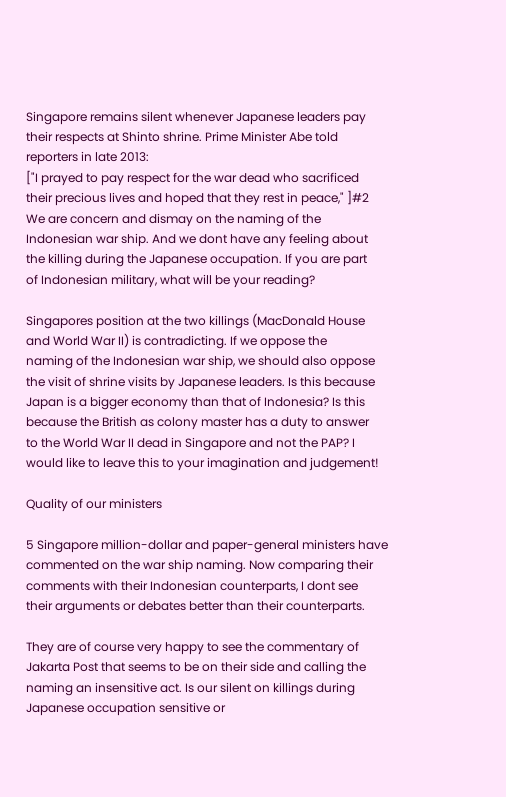Singapore remains silent whenever Japanese leaders pay
their respects at Shinto shrine. Prime Minister Abe told
reporters in late 2013:
["I prayed to pay respect for the war dead who sacrificed
their precious lives and hoped that they rest in peace," ]#2
We are concern and dismay on the naming of the
Indonesian war ship. And we dont have any feeling about
the killing during the Japanese occupation. If you are part
of Indonesian military, what will be your reading?

Singapores position at the two killings (MacDonald House
and World War II) is contradicting. If we oppose the
naming of the Indonesian war ship, we should also oppose
the visit of shrine visits by Japanese leaders. Is this because
Japan is a bigger economy than that of Indonesia? Is this
because the British as colony master has a duty to answer
to the World War II dead in Singapore and not the PAP? I
would like to leave this to your imagination and judgement!

Quality of our ministers

5 Singapore million-dollar and paper-general ministers have
commented on the war ship naming. Now comparing their
comments with their Indonesian counterparts, I dont see
their arguments or debates better than their counterparts.

They are of course very happy to see the commentary of
Jakarta Post that seems to be on their side and calling the
naming an insensitive act. Is our silent on killings during
Japanese occupation sensitive or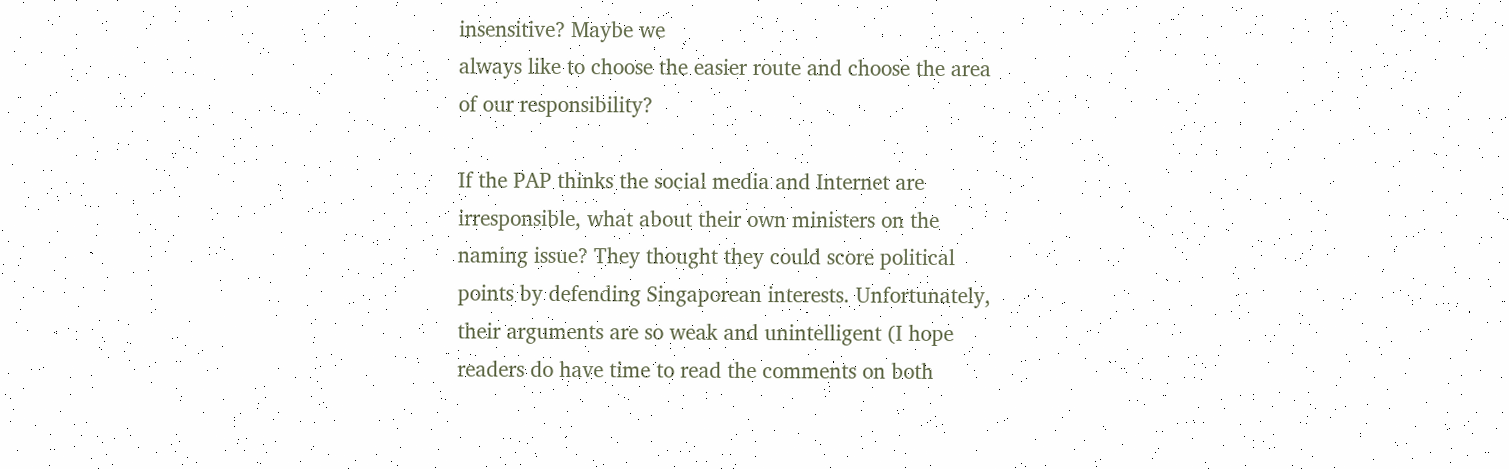insensitive? Maybe we
always like to choose the easier route and choose the area
of our responsibility?

If the PAP thinks the social media and Internet are
irresponsible, what about their own ministers on the
naming issue? They thought they could score political
points by defending Singaporean interests. Unfortunately,
their arguments are so weak and unintelligent (I hope
readers do have time to read the comments on both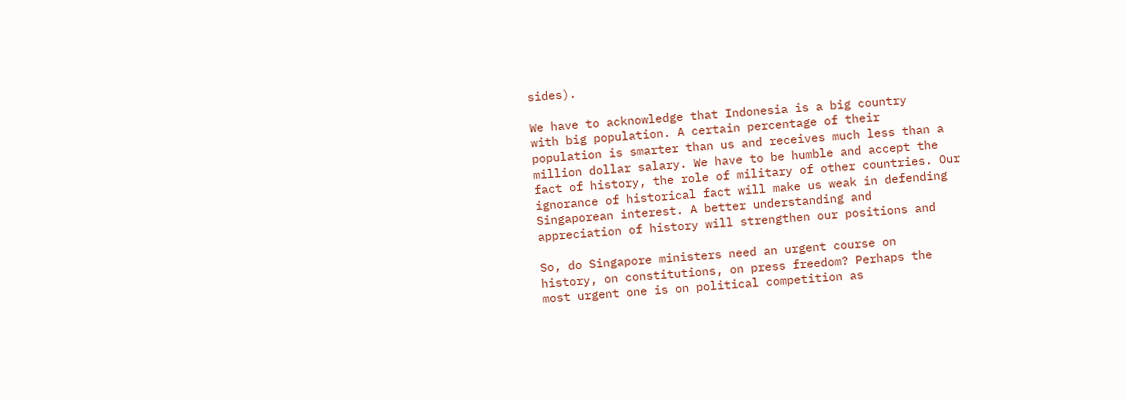sides).

We have to acknowledge that Indonesia is a big country
with big population. A certain percentage of their
population is smarter than us and receives much less than a
million dollar salary. We have to be humble and accept the
fact of history, the role of military of other countries. Our
ignorance of historical fact will make us weak in defending
Singaporean interest. A better understanding and
appreciation of history will strengthen our positions and

So, do Singapore ministers need an urgent course on
history, on constitutions, on press freedom? Perhaps the
most urgent one is on political competition as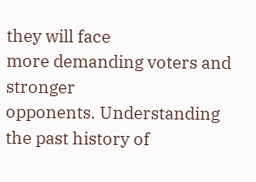they will face
more demanding voters and stronger
opponents. Understanding the past history of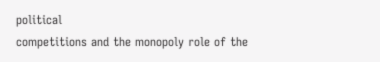political
competitions and the monopoly role of the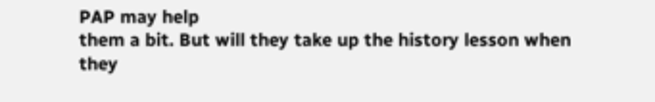PAP may help
them a bit. But will they take up the history lesson when
they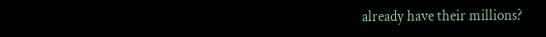already have their millions?